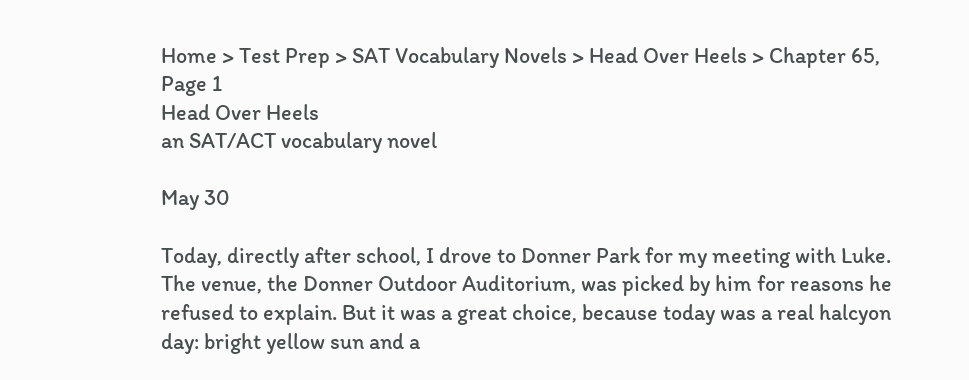Home > Test Prep > SAT Vocabulary Novels > Head Over Heels > Chapter 65, Page 1
Head Over Heels
an SAT/ACT vocabulary novel

May 30

Today, directly after school, I drove to Donner Park for my meeting with Luke. The venue, the Donner Outdoor Auditorium, was picked by him for reasons he refused to explain. But it was a great choice, because today was a real halcyon day: bright yellow sun and a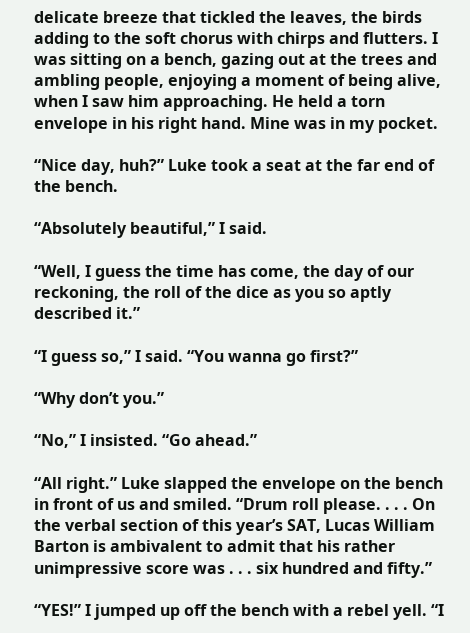delicate breeze that tickled the leaves, the birds adding to the soft chorus with chirps and flutters. I was sitting on a bench, gazing out at the trees and ambling people, enjoying a moment of being alive, when I saw him approaching. He held a torn envelope in his right hand. Mine was in my pocket.

“Nice day, huh?” Luke took a seat at the far end of the bench.

“Absolutely beautiful,” I said.

“Well, I guess the time has come, the day of our reckoning, the roll of the dice as you so aptly described it.”

“I guess so,” I said. “You wanna go first?”

“Why don’t you.”

“No,” I insisted. “Go ahead.”

“All right.” Luke slapped the envelope on the bench in front of us and smiled. “Drum roll please. . . . On the verbal section of this year’s SAT, Lucas William Barton is ambivalent to admit that his rather unimpressive score was . . . six hundred and fifty.”

“YES!” I jumped up off the bench with a rebel yell. “I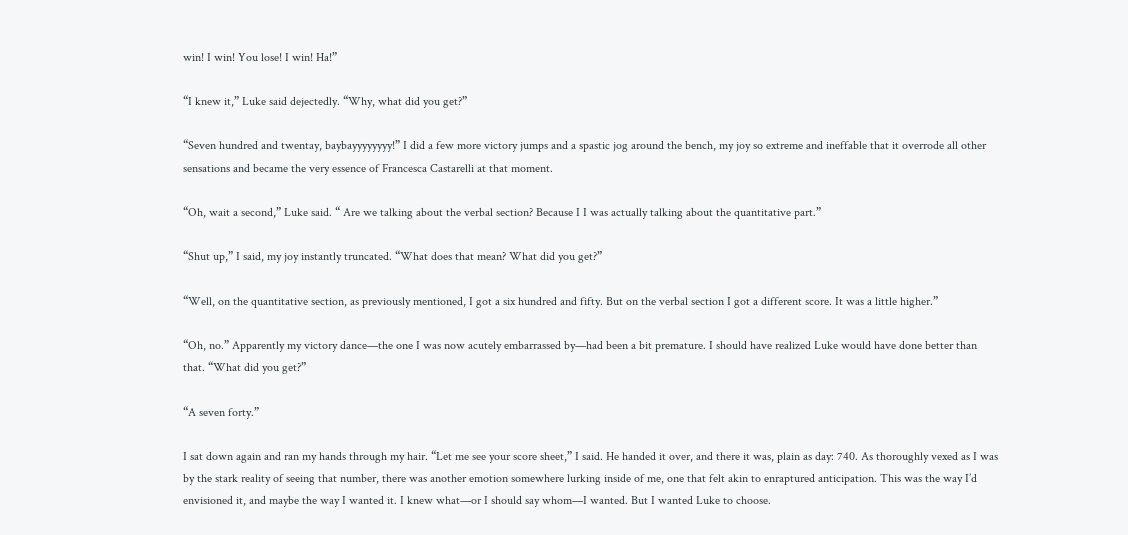win! I win! You lose! I win! Ha!”

“I knew it,” Luke said dejectedly. “Why, what did you get?”

“Seven hundred and twentay, baybayyyyyyyy!” I did a few more victory jumps and a spastic jog around the bench, my joy so extreme and ineffable that it overrode all other sensations and became the very essence of Francesca Castarelli at that moment.

“Oh, wait a second,” Luke said. “ Are we talking about the verbal section? Because I I was actually talking about the quantitative part.”

“Shut up,” I said, my joy instantly truncated. “What does that mean? What did you get?”

“Well, on the quantitative section, as previously mentioned, I got a six hundred and fifty. But on the verbal section I got a different score. It was a little higher.”

“Oh, no.” Apparently my victory dance—the one I was now acutely embarrassed by—had been a bit premature. I should have realized Luke would have done better than that. “What did you get?”

“A seven forty.”

I sat down again and ran my hands through my hair. “Let me see your score sheet,” I said. He handed it over, and there it was, plain as day: 740. As thoroughly vexed as I was by the stark reality of seeing that number, there was another emotion somewhere lurking inside of me, one that felt akin to enraptured anticipation. This was the way I’d envisioned it, and maybe the way I wanted it. I knew what—or I should say whom—I wanted. But I wanted Luke to choose.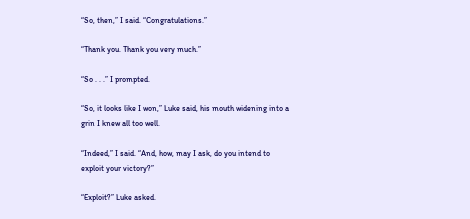“So, then,” I said. “Congratulations.”

“Thank you. Thank you very much.”

“So . . .” I prompted.

“So, it looks like I won,” Luke said, his mouth widening into a grin I knew all too well.

“Indeed,” I said. “And, how, may I ask, do you intend to exploit your victory?”

“Exploit?” Luke asked.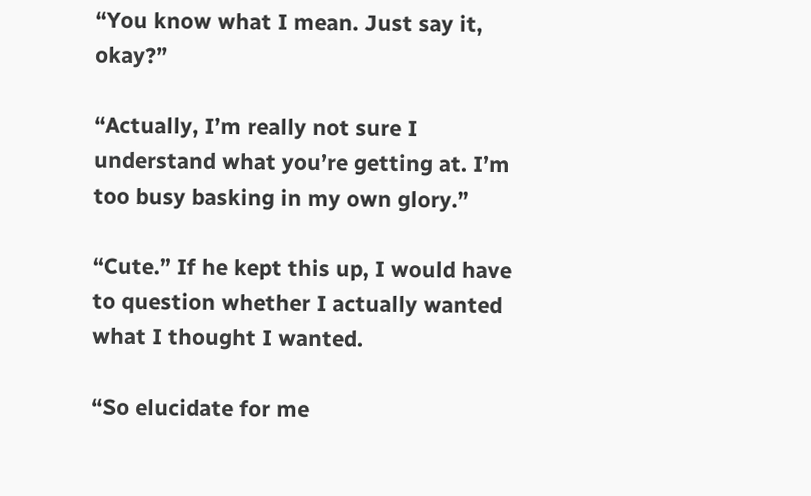“You know what I mean. Just say it, okay?”

“Actually, I’m really not sure I understand what you’re getting at. I’m too busy basking in my own glory.”

“Cute.” If he kept this up, I would have to question whether I actually wanted what I thought I wanted.

“So elucidate for me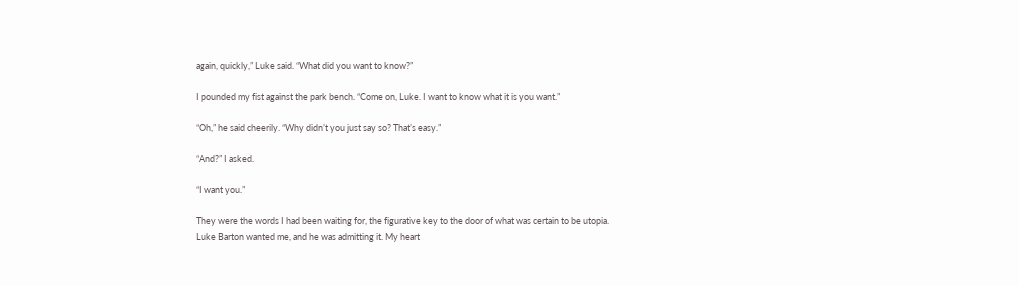again, quickly,” Luke said. “What did you want to know?”

I pounded my fist against the park bench. “Come on, Luke. I want to know what it is you want.”

“Oh,” he said cheerily. “Why didn’t you just say so? That’s easy.”

“And?” I asked.

“I want you.”

They were the words I had been waiting for, the figurative key to the door of what was certain to be utopia. Luke Barton wanted me, and he was admitting it. My heart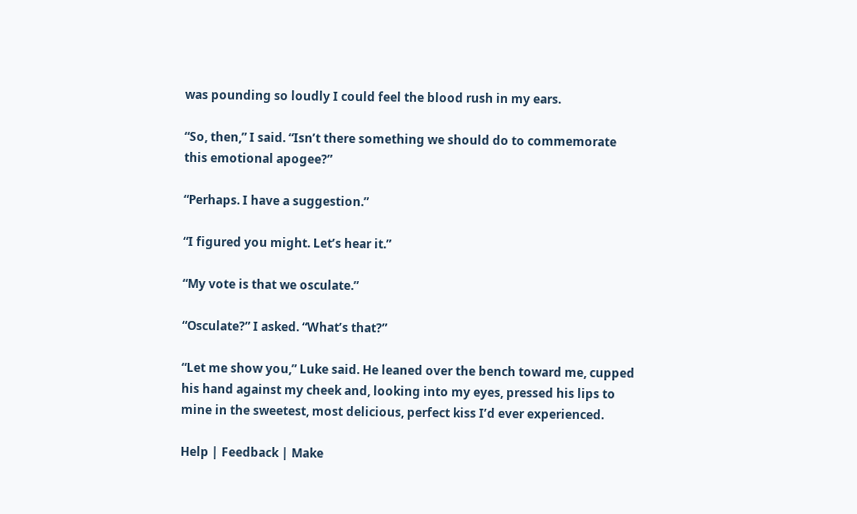was pounding so loudly I could feel the blood rush in my ears.

“So, then,” I said. “Isn’t there something we should do to commemorate this emotional apogee?”

“Perhaps. I have a suggestion.”

“I figured you might. Let’s hear it.”

“My vote is that we osculate.”

“Osculate?” I asked. “What’s that?”

“Let me show you,” Luke said. He leaned over the bench toward me, cupped his hand against my cheek and, looking into my eyes, pressed his lips to mine in the sweetest, most delicious, perfect kiss I’d ever experienced.

Help | Feedback | Make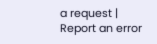a request | Report an error